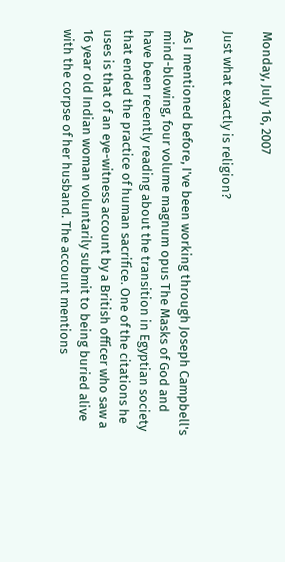Monday, July 16, 2007

Just what exactly is religion?

As I mentioned before, I've been working through Joseph Campbell's mind-blowing, four volume magnum opus The Masks of God and have been recently reading about the transition in Egyptian society that ended the practice of human sacrifice. One of the citations he uses is that of an eye-witness account by a British officer who saw a 16 year old Indian woman voluntarily submit to being buried alive with the corpse of her husband. The account mentions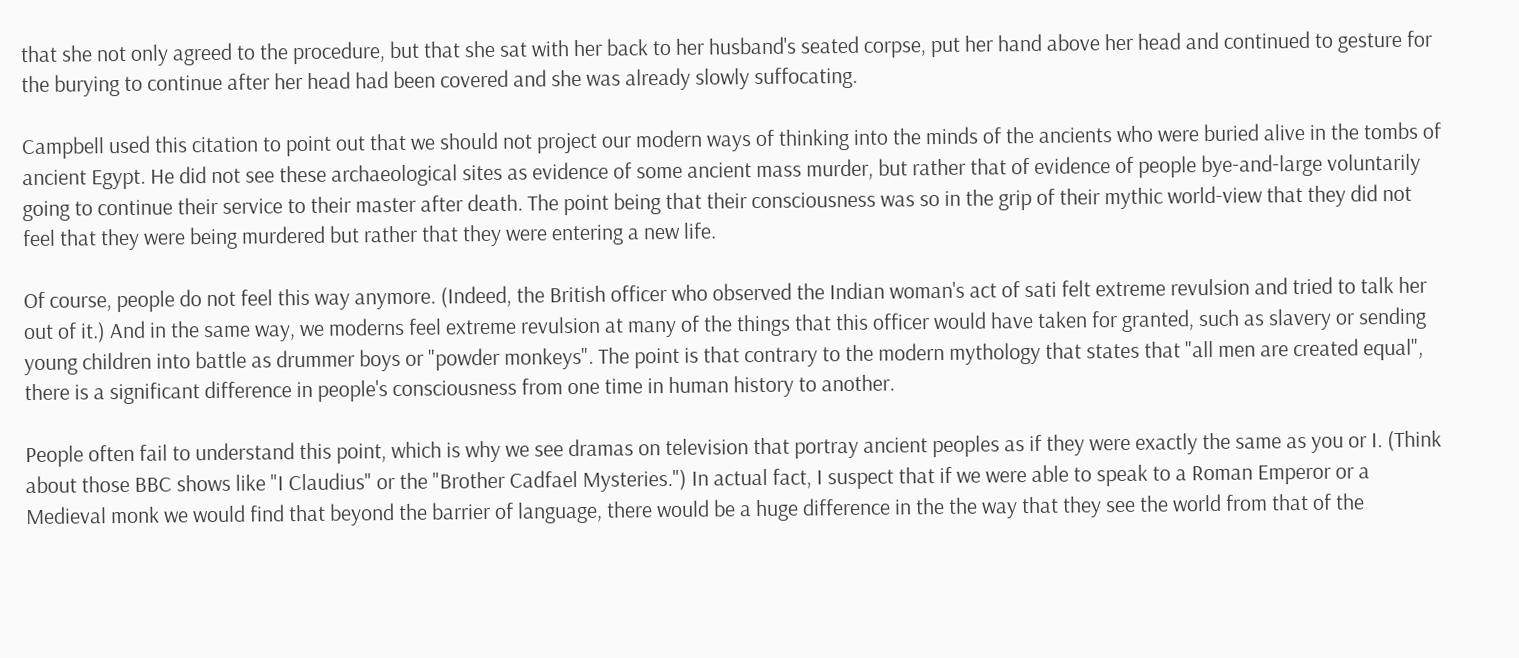that she not only agreed to the procedure, but that she sat with her back to her husband's seated corpse, put her hand above her head and continued to gesture for the burying to continue after her head had been covered and she was already slowly suffocating.

Campbell used this citation to point out that we should not project our modern ways of thinking into the minds of the ancients who were buried alive in the tombs of ancient Egypt. He did not see these archaeological sites as evidence of some ancient mass murder, but rather that of evidence of people bye-and-large voluntarily going to continue their service to their master after death. The point being that their consciousness was so in the grip of their mythic world-view that they did not feel that they were being murdered but rather that they were entering a new life.

Of course, people do not feel this way anymore. (Indeed, the British officer who observed the Indian woman's act of sati felt extreme revulsion and tried to talk her out of it.) And in the same way, we moderns feel extreme revulsion at many of the things that this officer would have taken for granted, such as slavery or sending young children into battle as drummer boys or "powder monkeys". The point is that contrary to the modern mythology that states that "all men are created equal", there is a significant difference in people's consciousness from one time in human history to another.

People often fail to understand this point, which is why we see dramas on television that portray ancient peoples as if they were exactly the same as you or I. (Think about those BBC shows like "I Claudius" or the "Brother Cadfael Mysteries.") In actual fact, I suspect that if we were able to speak to a Roman Emperor or a Medieval monk we would find that beyond the barrier of language, there would be a huge difference in the the way that they see the world from that of the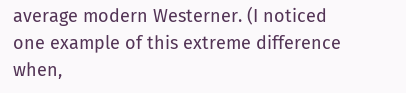average modern Westerner. (I noticed one example of this extreme difference when,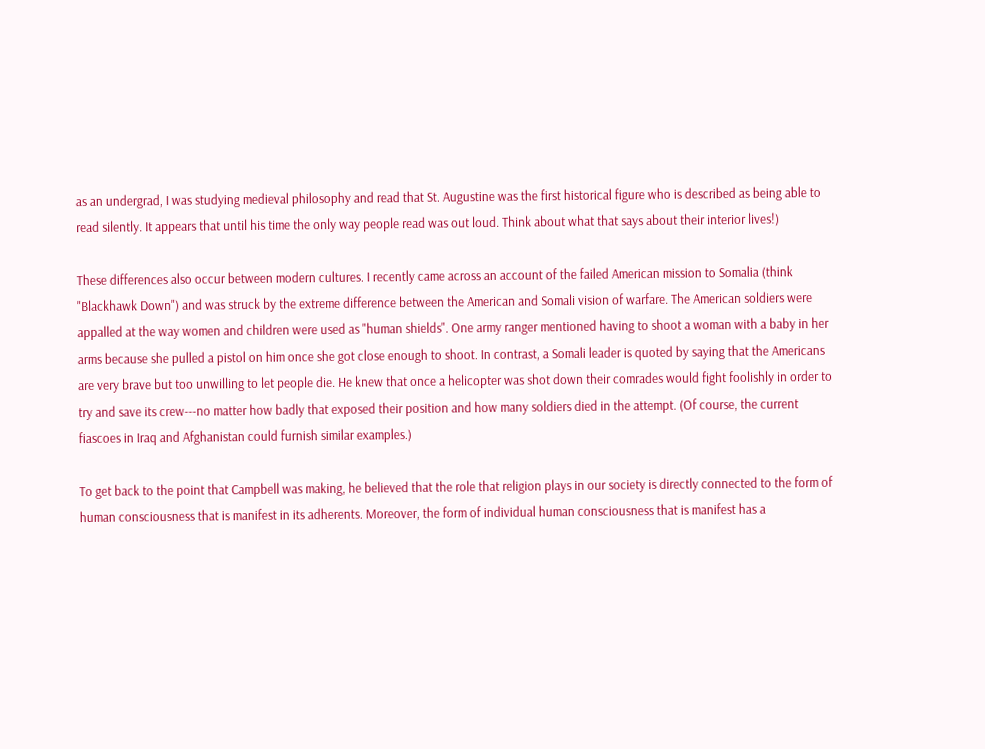as an undergrad, I was studying medieval philosophy and read that St. Augustine was the first historical figure who is described as being able to read silently. It appears that until his time the only way people read was out loud. Think about what that says about their interior lives!)

These differences also occur between modern cultures. I recently came across an account of the failed American mission to Somalia (think "Blackhawk Down") and was struck by the extreme difference between the American and Somali vision of warfare. The American soldiers were appalled at the way women and children were used as "human shields". One army ranger mentioned having to shoot a woman with a baby in her arms because she pulled a pistol on him once she got close enough to shoot. In contrast, a Somali leader is quoted by saying that the Americans are very brave but too unwilling to let people die. He knew that once a helicopter was shot down their comrades would fight foolishly in order to try and save its crew---no matter how badly that exposed their position and how many soldiers died in the attempt. (Of course, the current fiascoes in Iraq and Afghanistan could furnish similar examples.)

To get back to the point that Campbell was making, he believed that the role that religion plays in our society is directly connected to the form of human consciousness that is manifest in its adherents. Moreover, the form of individual human consciousness that is manifest has a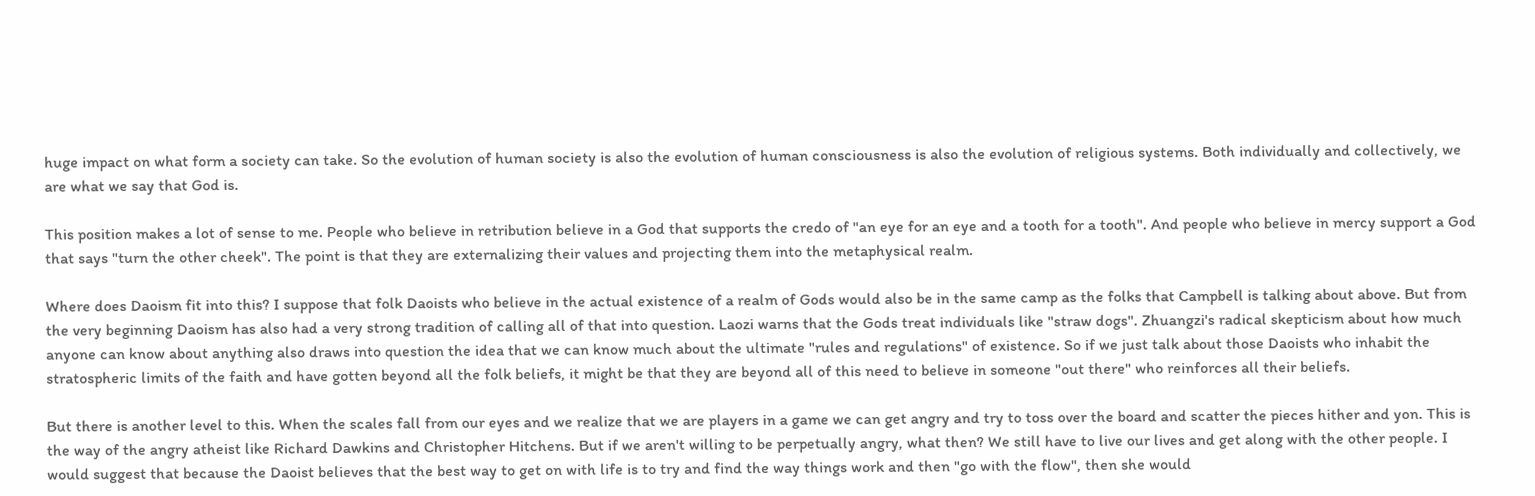huge impact on what form a society can take. So the evolution of human society is also the evolution of human consciousness is also the evolution of religious systems. Both individually and collectively, we are what we say that God is.

This position makes a lot of sense to me. People who believe in retribution believe in a God that supports the credo of "an eye for an eye and a tooth for a tooth". And people who believe in mercy support a God that says "turn the other cheek". The point is that they are externalizing their values and projecting them into the metaphysical realm.

Where does Daoism fit into this? I suppose that folk Daoists who believe in the actual existence of a realm of Gods would also be in the same camp as the folks that Campbell is talking about above. But from the very beginning Daoism has also had a very strong tradition of calling all of that into question. Laozi warns that the Gods treat individuals like "straw dogs". Zhuangzi's radical skepticism about how much anyone can know about anything also draws into question the idea that we can know much about the ultimate "rules and regulations" of existence. So if we just talk about those Daoists who inhabit the stratospheric limits of the faith and have gotten beyond all the folk beliefs, it might be that they are beyond all of this need to believe in someone "out there" who reinforces all their beliefs.

But there is another level to this. When the scales fall from our eyes and we realize that we are players in a game we can get angry and try to toss over the board and scatter the pieces hither and yon. This is the way of the angry atheist like Richard Dawkins and Christopher Hitchens. But if we aren't willing to be perpetually angry, what then? We still have to live our lives and get along with the other people. I would suggest that because the Daoist believes that the best way to get on with life is to try and find the way things work and then "go with the flow", then she would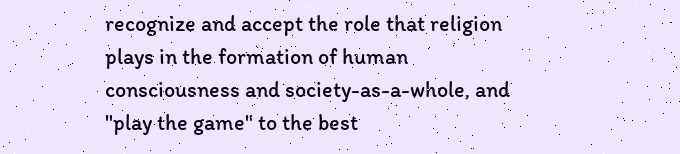recognize and accept the role that religion plays in the formation of human consciousness and society-as-a-whole, and "play the game" to the best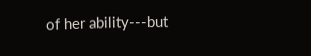of her ability---but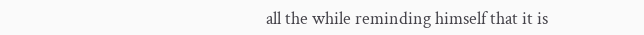all the while reminding himself that it is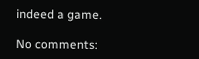indeed a game.

No comments: